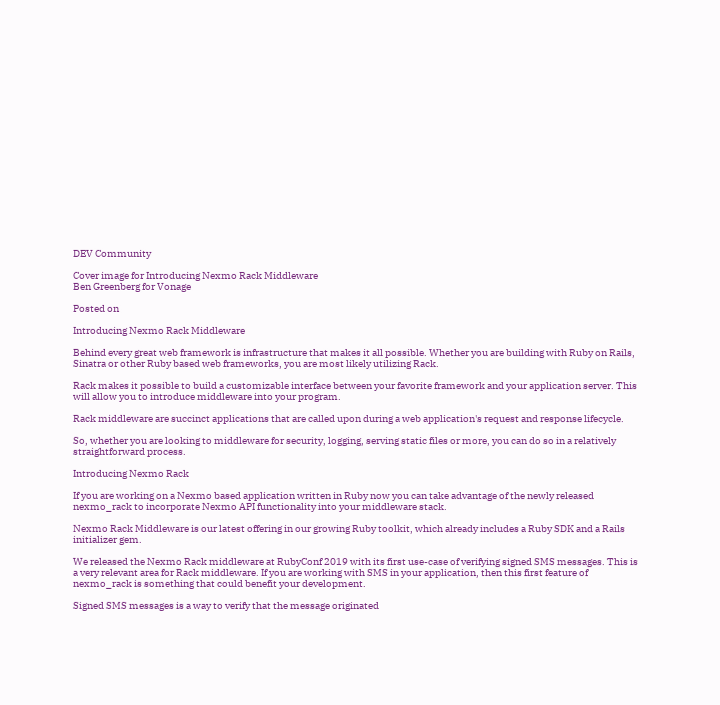DEV Community

Cover image for Introducing Nexmo Rack Middleware
Ben Greenberg for Vonage

Posted on

Introducing Nexmo Rack Middleware

Behind every great web framework is infrastructure that makes it all possible. Whether you are building with Ruby on Rails, Sinatra or other Ruby based web frameworks, you are most likely utilizing Rack.

Rack makes it possible to build a customizable interface between your favorite framework and your application server. This will allow you to introduce middleware into your program.

Rack middleware are succinct applications that are called upon during a web application's request and response lifecycle.

So, whether you are looking to middleware for security, logging, serving static files or more, you can do so in a relatively straightforward process.

Introducing Nexmo Rack

If you are working on a Nexmo based application written in Ruby now you can take advantage of the newly released nexmo_rack to incorporate Nexmo API functionality into your middleware stack.

Nexmo Rack Middleware is our latest offering in our growing Ruby toolkit, which already includes a Ruby SDK and a Rails initializer gem.

We released the Nexmo Rack middleware at RubyConf 2019 with its first use-case of verifying signed SMS messages. This is a very relevant area for Rack middleware. If you are working with SMS in your application, then this first feature of nexmo_rack is something that could benefit your development.

Signed SMS messages is a way to verify that the message originated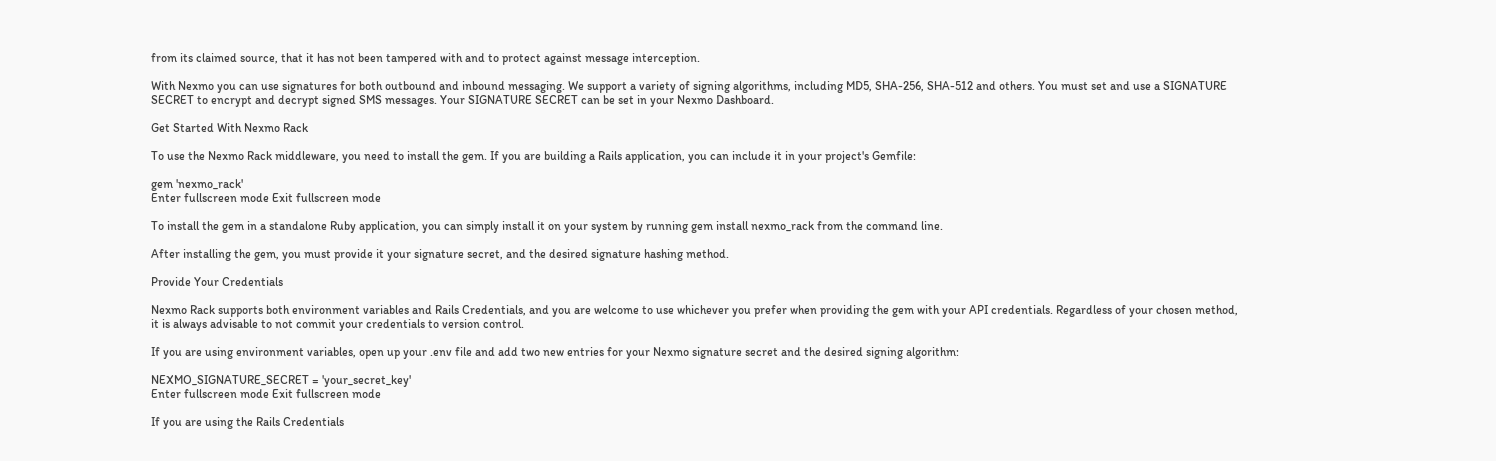from its claimed source, that it has not been tampered with and to protect against message interception.

With Nexmo you can use signatures for both outbound and inbound messaging. We support a variety of signing algorithms, including MD5, SHA-256, SHA-512 and others. You must set and use a SIGNATURE SECRET to encrypt and decrypt signed SMS messages. Your SIGNATURE SECRET can be set in your Nexmo Dashboard.

Get Started With Nexmo Rack

To use the Nexmo Rack middleware, you need to install the gem. If you are building a Rails application, you can include it in your project's Gemfile:

gem 'nexmo_rack'
Enter fullscreen mode Exit fullscreen mode

To install the gem in a standalone Ruby application, you can simply install it on your system by running gem install nexmo_rack from the command line.

After installing the gem, you must provide it your signature secret, and the desired signature hashing method.

Provide Your Credentials

Nexmo Rack supports both environment variables and Rails Credentials, and you are welcome to use whichever you prefer when providing the gem with your API credentials. Regardless of your chosen method, it is always advisable to not commit your credentials to version control.

If you are using environment variables, open up your .env file and add two new entries for your Nexmo signature secret and the desired signing algorithm:

NEXMO_SIGNATURE_SECRET = 'your_secret_key'
Enter fullscreen mode Exit fullscreen mode

If you are using the Rails Credentials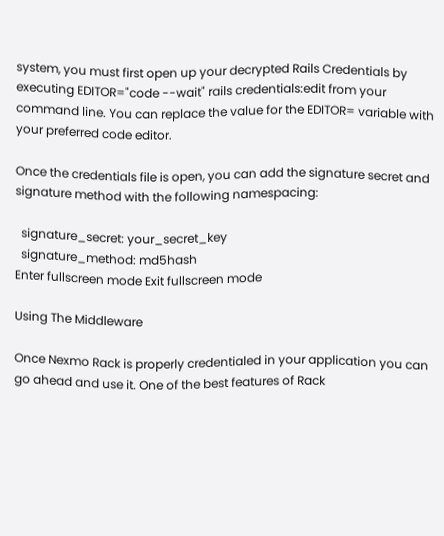system, you must first open up your decrypted Rails Credentials by executing EDITOR="code --wait" rails credentials:edit from your command line. You can replace the value for the EDITOR= variable with your preferred code editor.

Once the credentials file is open, you can add the signature secret and signature method with the following namespacing:

  signature_secret: your_secret_key
  signature_method: md5hash
Enter fullscreen mode Exit fullscreen mode

Using The Middleware

Once Nexmo Rack is properly credentialed in your application you can go ahead and use it. One of the best features of Rack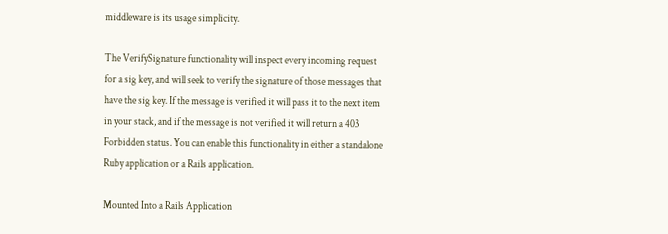middleware is its usage simplicity.

The VerifySignature functionality will inspect every incoming request for a sig key, and will seek to verify the signature of those messages that have the sig key. If the message is verified it will pass it to the next item in your stack, and if the message is not verified it will return a 403 Forbidden status. You can enable this functionality in either a standalone Ruby application or a Rails application.

Mounted Into a Rails Application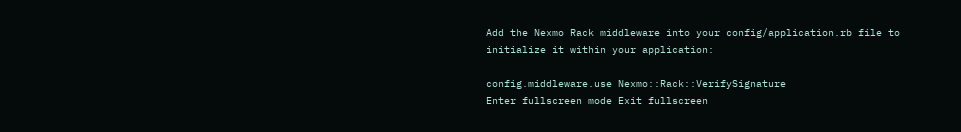Add the Nexmo Rack middleware into your config/application.rb file to initialize it within your application:

config.middleware.use Nexmo::Rack::VerifySignature
Enter fullscreen mode Exit fullscreen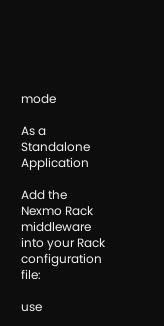mode

As a Standalone Application

Add the Nexmo Rack middleware into your Rack configuration file:

use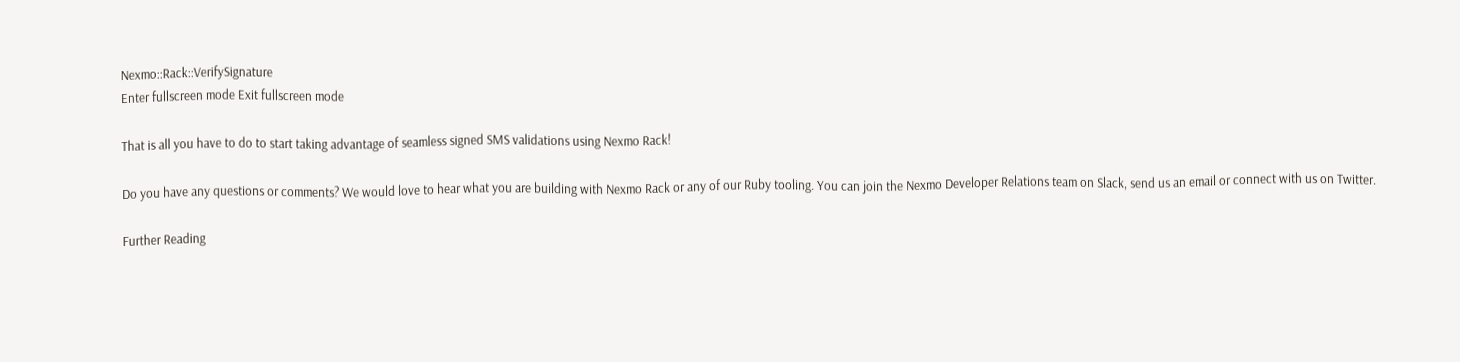Nexmo::Rack::VerifySignature
Enter fullscreen mode Exit fullscreen mode

That is all you have to do to start taking advantage of seamless signed SMS validations using Nexmo Rack!

Do you have any questions or comments? We would love to hear what you are building with Nexmo Rack or any of our Ruby tooling. You can join the Nexmo Developer Relations team on Slack, send us an email or connect with us on Twitter.

Further Reading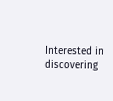Interested in discovering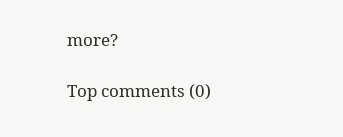more?

Top comments (0)